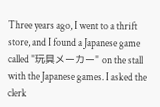Three years ago, I went to a thrift store, and I found a Japanese game called "玩具メーカー" on the stall with the Japanese games. I asked the clerk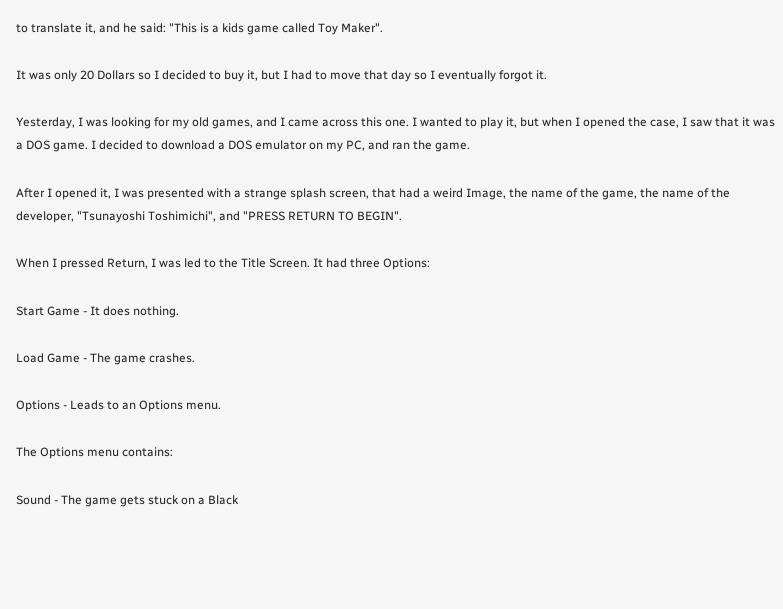to translate it, and he said: "This is a kids game called Toy Maker".

It was only 20 Dollars so I decided to buy it, but I had to move that day so I eventually forgot it.

Yesterday, I was looking for my old games, and I came across this one. I wanted to play it, but when I opened the case, I saw that it was a DOS game. I decided to download a DOS emulator on my PC, and ran the game.

After I opened it, I was presented with a strange splash screen, that had a weird Image, the name of the game, the name of the developer, "Tsunayoshi Toshimichi", and "PRESS RETURN TO BEGIN".

When I pressed Return, I was led to the Title Screen. It had three Options:

Start Game - It does nothing.

Load Game - The game crashes.

Options - Leads to an Options menu.

The Options menu contains:

Sound - The game gets stuck on a Black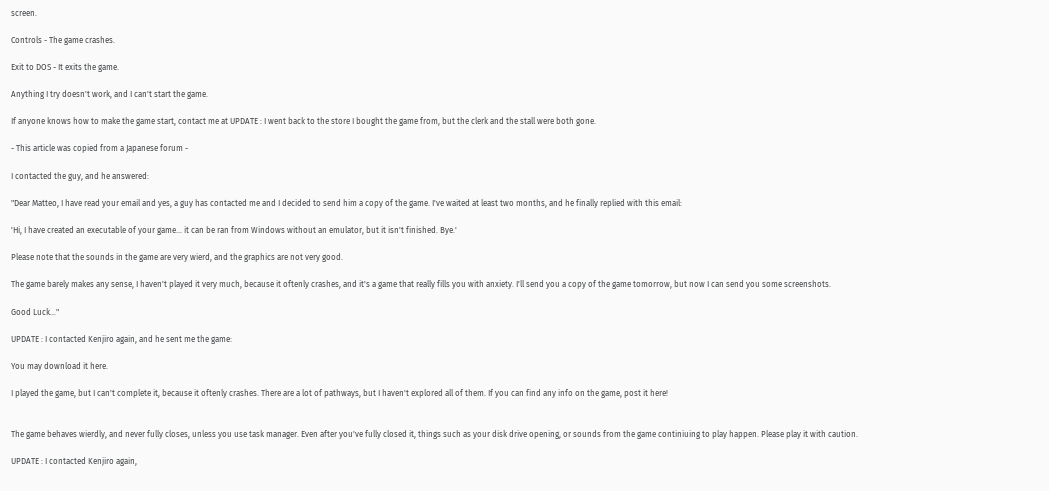screen.

Controls - The game crashes.

Exit to DOS - It exits the game.

Anything I try doesn't work, and I can't start the game.

If anyone knows how to make the game start, contact me at UPDATE : I went back to the store I bought the game from, but the clerk and the stall were both gone.

- This article was copied from a Japanese forum -

I contacted the guy, and he answered:

"Dear Matteo, I have read your email and yes, a guy has contacted me and I decided to send him a copy of the game. I've waited at least two months, and he finally replied with this email:

'Hi, I have created an executable of your game... it can be ran from Windows without an emulator, but it isn't finished. Bye.'

Please note that the sounds in the game are very wierd, and the graphics are not very good.

The game barely makes any sense, I haven't played it very much, because it oftenly crashes, and it's a game that really fills you with anxiety. I'll send you a copy of the game tomorrow, but now I can send you some screenshots.

Good Luck..."

UPDATE : I contacted Kenjiro again, and he sent me the game:

You may download it here.

I played the game, but I can't complete it, because it oftenly crashes. There are a lot of pathways, but I haven't explored all of them. If you can find any info on the game, post it here!


The game behaves wierdly, and never fully closes, unless you use task manager. Even after you've fully closed it, things such as your disk drive opening, or sounds from the game continiuing to play happen. Please play it with caution.

UPDATE : I contacted Kenjiro again,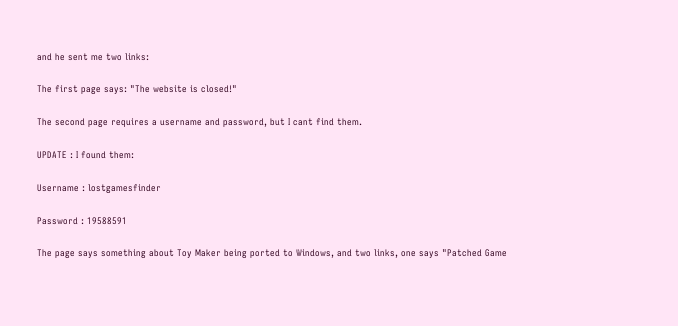and he sent me two links:

The first page says: "The website is closed!"

The second page requires a username and password, but I cant find them.

UPDATE : I found them:

Username : lostgamesfinder

Password : 19588591

The page says something about Toy Maker being ported to Windows, and two links, one says "Patched Game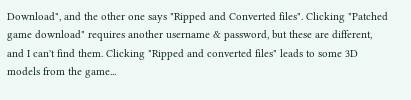Download", and the other one says "Ripped and Converted files". Clicking "Patched game download" requires another username & password, but these are different, and I can't find them. Clicking "Ripped and converted files" leads to some 3D models from the game...